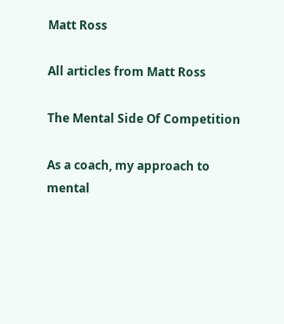Matt Ross

All articles from Matt Ross

The Mental Side Of Competition

As a coach, my approach to mental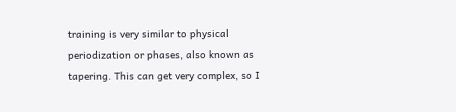training is very similar to physical periodization or phases, also known as tapering. This can get very complex, so I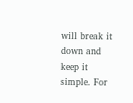will break it down and keep it simple. For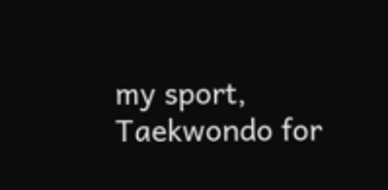my sport, Taekwondo for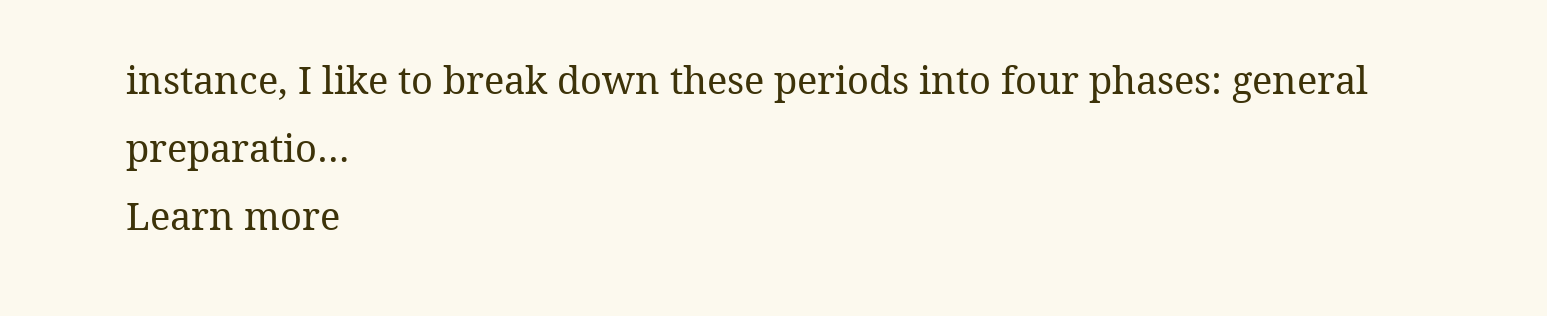instance, I like to break down these periods into four phases: general preparatio…
Learn more